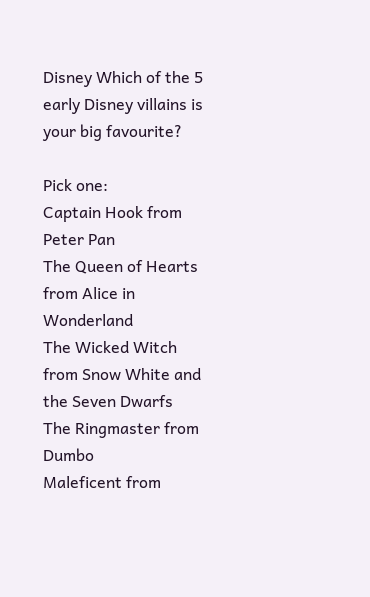Disney Which of the 5 early Disney villains is your big favourite?

Pick one:
Captain Hook from Peter Pan
The Queen of Hearts from Alice in Wonderland
The Wicked Witch from Snow White and the Seven Dwarfs
The Ringmaster from Dumbo
Maleficent from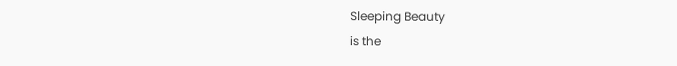Sleeping Beauty
is the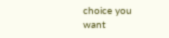choice you want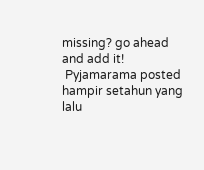missing? go ahead and add it!
 Pyjamarama posted hampir setahun yang lalu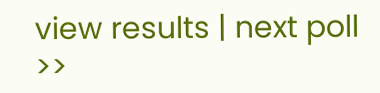view results | next poll >>